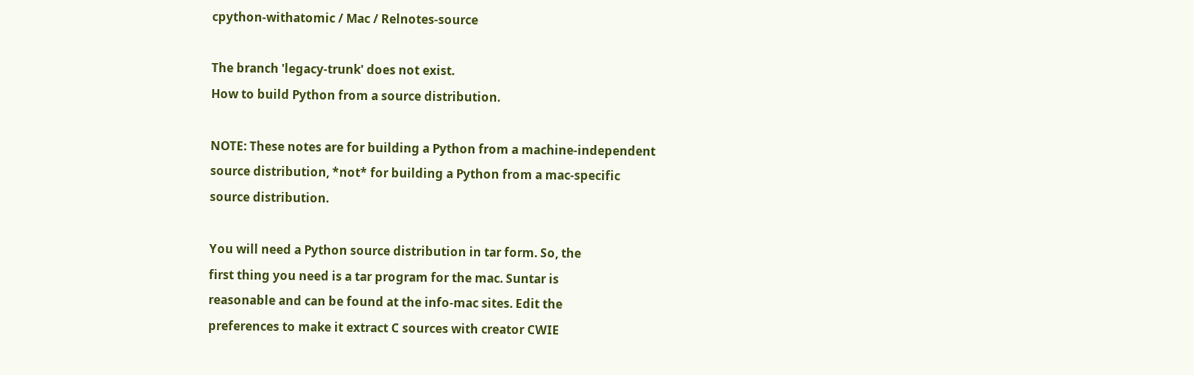cpython-withatomic / Mac / Relnotes-source

The branch 'legacy-trunk' does not exist.
How to build Python from a source distribution.

NOTE: These notes are for building a Python from a machine-independent
source distribution, *not* for building a Python from a mac-specific
source distribution.

You will need a Python source distribution in tar form. So, the
first thing you need is a tar program for the mac. Suntar is
reasonable and can be found at the info-mac sites. Edit the
preferences to make it extract C sources with creator CWIE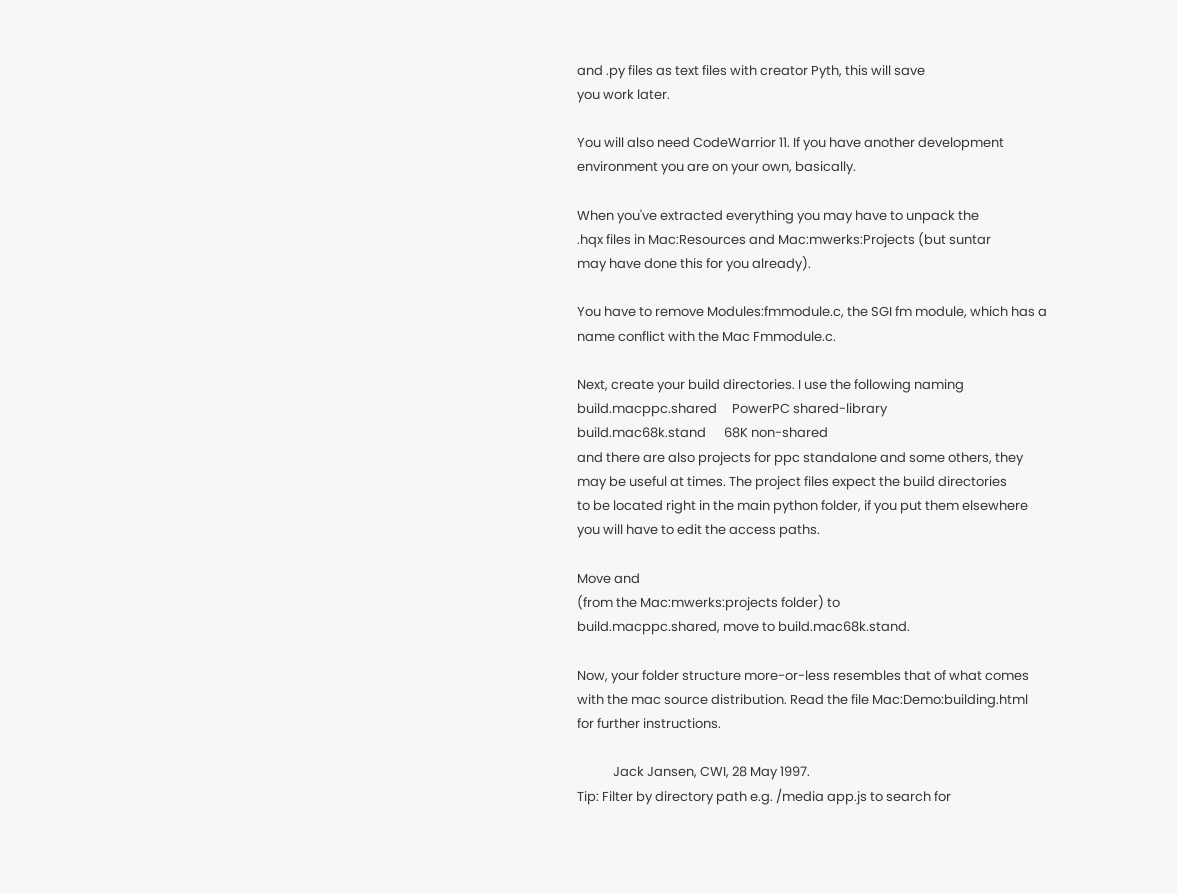and .py files as text files with creator Pyth, this will save
you work later.

You will also need CodeWarrior 11. If you have another development
environment you are on your own, basically.

When you've extracted everything you may have to unpack the
.hqx files in Mac:Resources and Mac:mwerks:Projects (but suntar
may have done this for you already).

You have to remove Modules:fmmodule.c, the SGI fm module, which has a
name conflict with the Mac Fmmodule.c.

Next, create your build directories. I use the following naming
build.macppc.shared     PowerPC shared-library
build.mac68k.stand      68K non-shared
and there are also projects for ppc standalone and some others, they
may be useful at times. The project files expect the build directories
to be located right in the main python folder, if you put them elsewhere
you will have to edit the access paths.

Move and
(from the Mac:mwerks:projects folder) to
build.macppc.shared, move to build.mac68k.stand.

Now, your folder structure more-or-less resembles that of what comes
with the mac source distribution. Read the file Mac:Demo:building.html
for further instructions.

            Jack Jansen, CWI, 28 May 1997.
Tip: Filter by directory path e.g. /media app.js to search for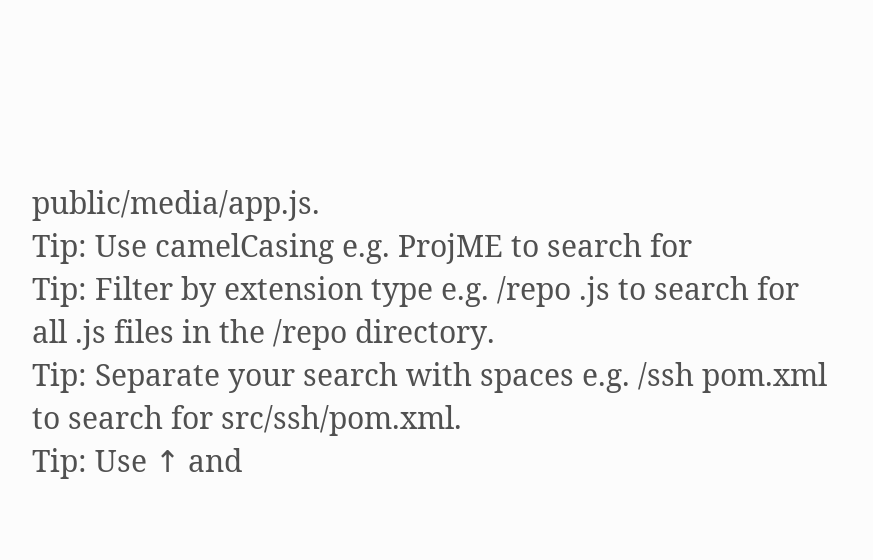public/media/app.js.
Tip: Use camelCasing e.g. ProjME to search for
Tip: Filter by extension type e.g. /repo .js to search for all .js files in the /repo directory.
Tip: Separate your search with spaces e.g. /ssh pom.xml to search for src/ssh/pom.xml.
Tip: Use ↑ and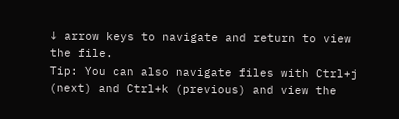↓ arrow keys to navigate and return to view the file.
Tip: You can also navigate files with Ctrl+j (next) and Ctrl+k (previous) and view the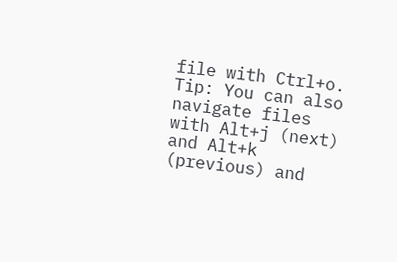file with Ctrl+o.
Tip: You can also navigate files with Alt+j (next) and Alt+k (previous) and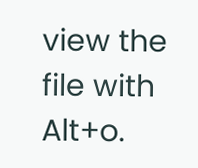view the file with Alt+o.